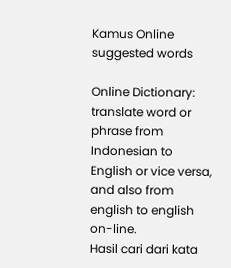Kamus Online
suggested words

Online Dictionary: translate word or phrase from Indonesian to English or vice versa, and also from english to english on-line.
Hasil cari dari kata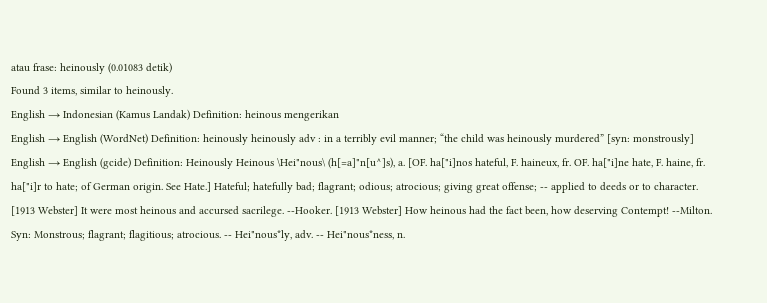atau frase: heinously (0.01083 detik)
Found 3 items, similar to heinously.
English → Indonesian (Kamus Landak) Definition: heinous mengerikan
English → English (WordNet) Definition: heinously heinously adv : in a terribly evil manner; “the child was heinously murdered” [syn: monstrously]
English → English (gcide) Definition: Heinously Heinous \Hei"nous\ (h[=a]"n[u^]s), a. [OF. ha["i]nos hateful, F. haineux, fr. OF. ha["i]ne hate, F. haine, fr. ha["i]r to hate; of German origin. See Hate.] Hateful; hatefully bad; flagrant; odious; atrocious; giving great offense; -- applied to deeds or to character. [1913 Webster] It were most heinous and accursed sacrilege. --Hooker. [1913 Webster] How heinous had the fact been, how deserving Contempt! --Milton. Syn: Monstrous; flagrant; flagitious; atrocious. -- Hei"nous*ly, adv. -- Hei"nous*ness, n.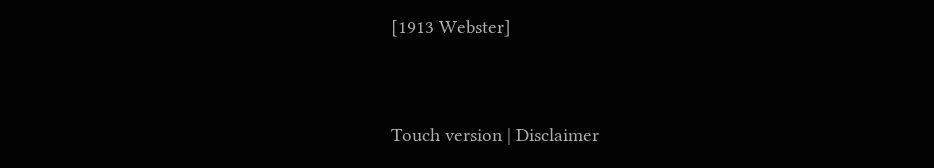[1913 Webster]


Touch version | Disclaimer